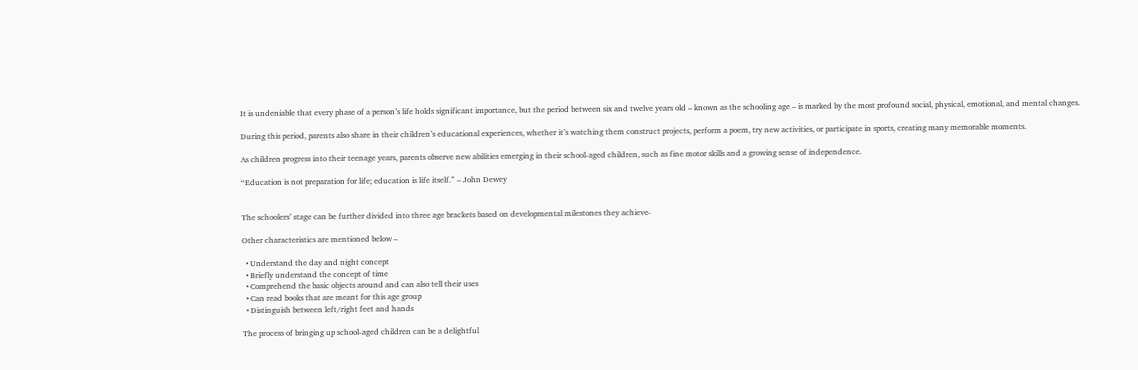It is undeniable that every phase of a person’s life holds significant importance, but the period between six and twelve years old – known as the schooling age – is marked by the most profound social, physical, emotional, and mental changes.

During this period, parents also share in their children’s educational experiences, whether it’s watching them construct projects, perform a poem, try new activities, or participate in sports, creating many memorable moments.

As children progress into their teenage years, parents observe new abilities emerging in their school-aged children, such as fine motor skills and a growing sense of independence.

“Education is not preparation for life; education is life itself.” – John Dewey


The schoolers’ stage can be further divided into three age brackets based on developmental milestones they achieve-

Other characteristics are mentioned below –

  • Understand the day and night concept
  • Briefly understand the concept of time
  • Comprehend the basic objects around and can also tell their uses
  • Can read books that are meant for this age group
  • Distinguish between left/right feet and hands

The process of bringing up school-aged children can be a delightful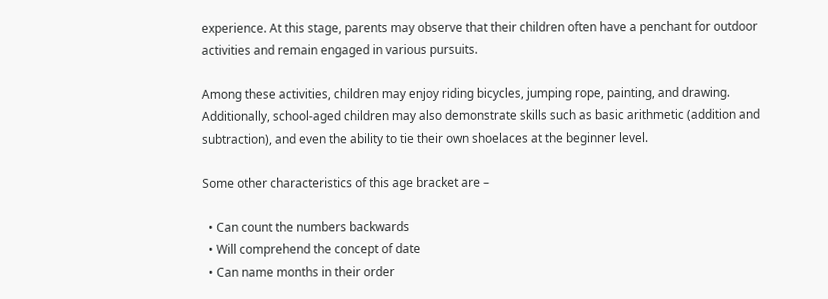experience. At this stage, parents may observe that their children often have a penchant for outdoor activities and remain engaged in various pursuits.

Among these activities, children may enjoy riding bicycles, jumping rope, painting, and drawing. Additionally, school-aged children may also demonstrate skills such as basic arithmetic (addition and subtraction), and even the ability to tie their own shoelaces at the beginner level.

Some other characteristics of this age bracket are –

  • Can count the numbers backwards
  • Will comprehend the concept of date
  • Can name months in their order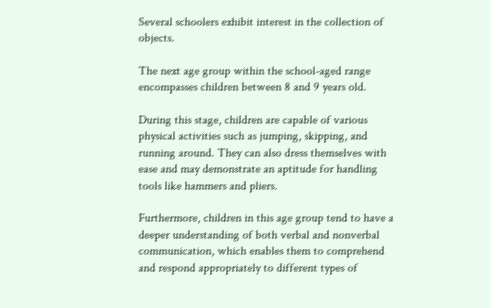Several schoolers exhibit interest in the collection of objects.

The next age group within the school-aged range encompasses children between 8 and 9 years old.

During this stage, children are capable of various physical activities such as jumping, skipping, and running around. They can also dress themselves with ease and may demonstrate an aptitude for handling tools like hammers and pliers.

Furthermore, children in this age group tend to have a deeper understanding of both verbal and nonverbal communication, which enables them to comprehend and respond appropriately to different types of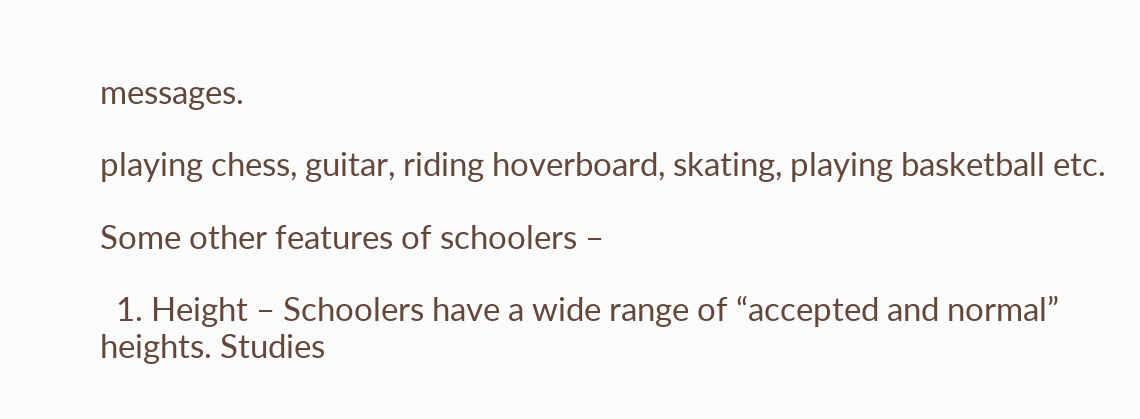messages.

playing chess, guitar, riding hoverboard, skating, playing basketball etc.

Some other features of schoolers –

  1. Height – Schoolers have a wide range of “accepted and normal” heights. Studies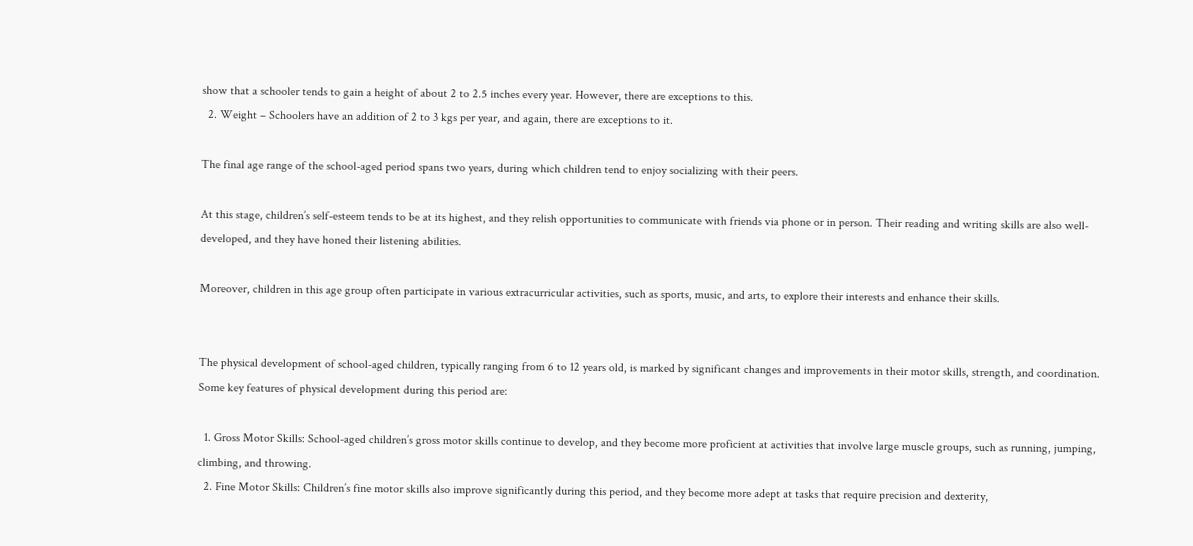show that a schooler tends to gain a height of about 2 to 2.5 inches every year. However, there are exceptions to this.
  2. Weight – Schoolers have an addition of 2 to 3 kgs per year, and again, there are exceptions to it.

The final age range of the school-aged period spans two years, during which children tend to enjoy socializing with their peers.

At this stage, children’s self-esteem tends to be at its highest, and they relish opportunities to communicate with friends via phone or in person. Their reading and writing skills are also well-developed, and they have honed their listening abilities.

Moreover, children in this age group often participate in various extracurricular activities, such as sports, music, and arts, to explore their interests and enhance their skills.


The physical development of school-aged children, typically ranging from 6 to 12 years old, is marked by significant changes and improvements in their motor skills, strength, and coordination. Some key features of physical development during this period are:

  1. Gross Motor Skills: School-aged children’s gross motor skills continue to develop, and they become more proficient at activities that involve large muscle groups, such as running, jumping, climbing, and throwing.
  2. Fine Motor Skills: Children’s fine motor skills also improve significantly during this period, and they become more adept at tasks that require precision and dexterity,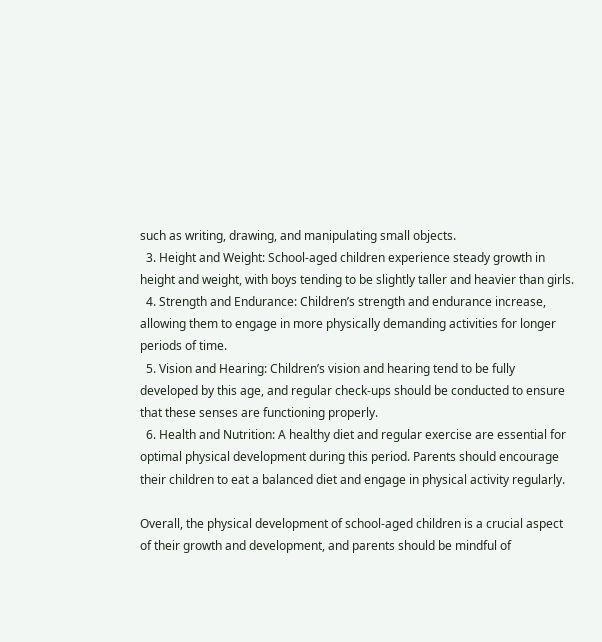such as writing, drawing, and manipulating small objects.
  3. Height and Weight: School-aged children experience steady growth in height and weight, with boys tending to be slightly taller and heavier than girls.
  4. Strength and Endurance: Children’s strength and endurance increase, allowing them to engage in more physically demanding activities for longer periods of time.
  5. Vision and Hearing: Children’s vision and hearing tend to be fully developed by this age, and regular check-ups should be conducted to ensure that these senses are functioning properly.
  6. Health and Nutrition: A healthy diet and regular exercise are essential for optimal physical development during this period. Parents should encourage their children to eat a balanced diet and engage in physical activity regularly.

Overall, the physical development of school-aged children is a crucial aspect of their growth and development, and parents should be mindful of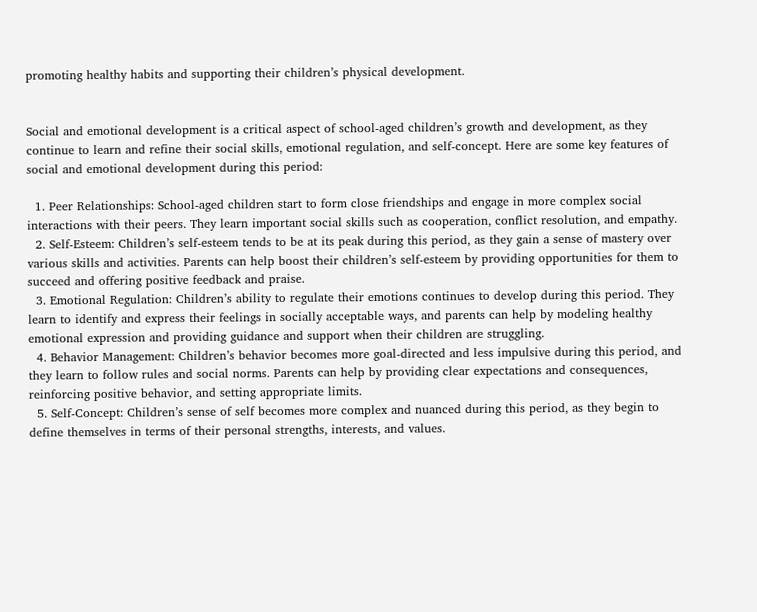promoting healthy habits and supporting their children’s physical development.


Social and emotional development is a critical aspect of school-aged children’s growth and development, as they continue to learn and refine their social skills, emotional regulation, and self-concept. Here are some key features of social and emotional development during this period:

  1. Peer Relationships: School-aged children start to form close friendships and engage in more complex social interactions with their peers. They learn important social skills such as cooperation, conflict resolution, and empathy.
  2. Self-Esteem: Children’s self-esteem tends to be at its peak during this period, as they gain a sense of mastery over various skills and activities. Parents can help boost their children’s self-esteem by providing opportunities for them to succeed and offering positive feedback and praise.
  3. Emotional Regulation: Children’s ability to regulate their emotions continues to develop during this period. They learn to identify and express their feelings in socially acceptable ways, and parents can help by modeling healthy emotional expression and providing guidance and support when their children are struggling.
  4. Behavior Management: Children’s behavior becomes more goal-directed and less impulsive during this period, and they learn to follow rules and social norms. Parents can help by providing clear expectations and consequences, reinforcing positive behavior, and setting appropriate limits.
  5. Self-Concept: Children’s sense of self becomes more complex and nuanced during this period, as they begin to define themselves in terms of their personal strengths, interests, and values.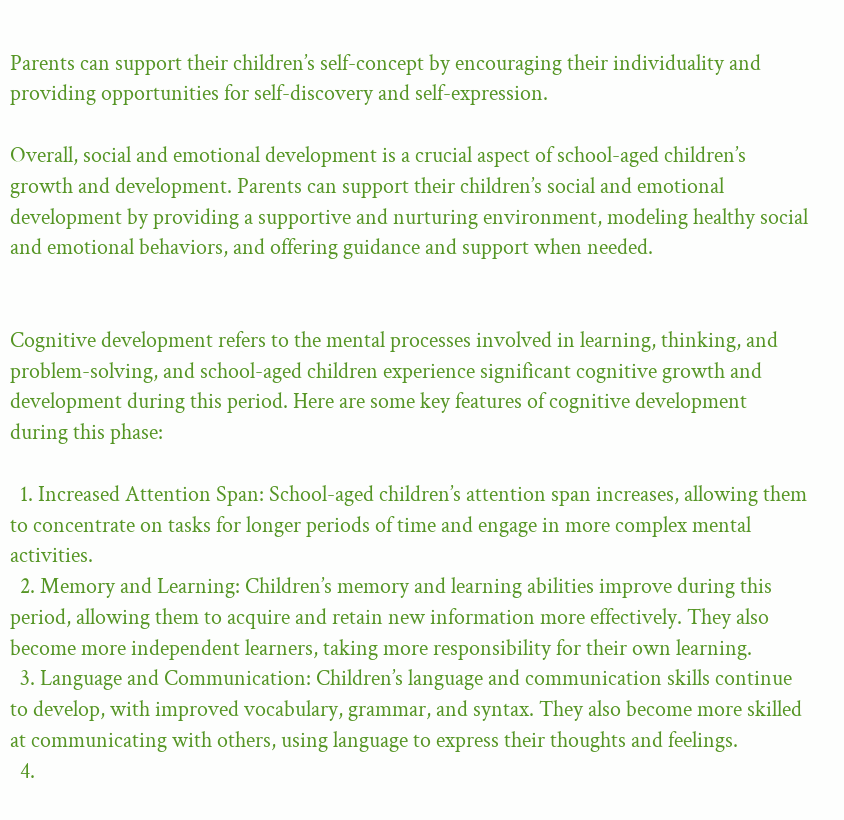Parents can support their children’s self-concept by encouraging their individuality and providing opportunities for self-discovery and self-expression.

Overall, social and emotional development is a crucial aspect of school-aged children’s growth and development. Parents can support their children’s social and emotional development by providing a supportive and nurturing environment, modeling healthy social and emotional behaviors, and offering guidance and support when needed.


Cognitive development refers to the mental processes involved in learning, thinking, and problem-solving, and school-aged children experience significant cognitive growth and development during this period. Here are some key features of cognitive development during this phase:

  1. Increased Attention Span: School-aged children’s attention span increases, allowing them to concentrate on tasks for longer periods of time and engage in more complex mental activities.
  2. Memory and Learning: Children’s memory and learning abilities improve during this period, allowing them to acquire and retain new information more effectively. They also become more independent learners, taking more responsibility for their own learning.
  3. Language and Communication: Children’s language and communication skills continue to develop, with improved vocabulary, grammar, and syntax. They also become more skilled at communicating with others, using language to express their thoughts and feelings.
  4.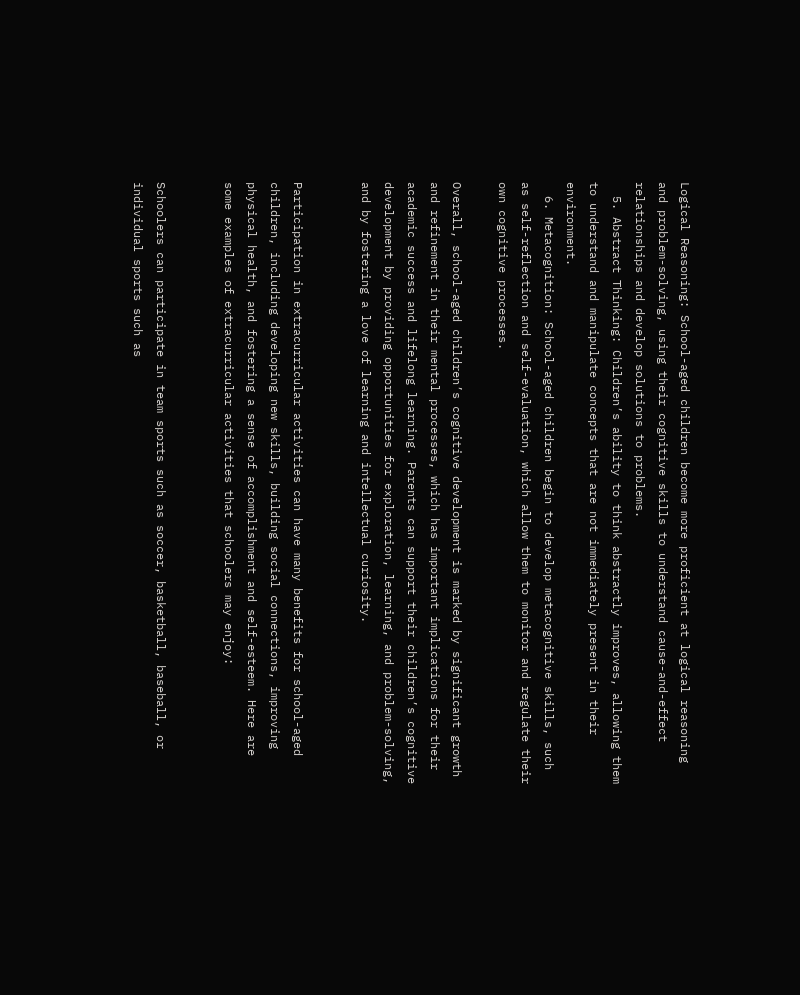Logical Reasoning: School-aged children become more proficient at logical reasoning and problem-solving, using their cognitive skills to understand cause-and-effect relationships and develop solutions to problems.
  5. Abstract Thinking: Children’s ability to think abstractly improves, allowing them to understand and manipulate concepts that are not immediately present in their environment.
  6. Metacognition: School-aged children begin to develop metacognitive skills, such as self-reflection and self-evaluation, which allow them to monitor and regulate their own cognitive processes.

Overall, school-aged children’s cognitive development is marked by significant growth and refinement in their mental processes, which has important implications for their academic success and lifelong learning. Parents can support their children’s cognitive development by providing opportunities for exploration, learning, and problem-solving, and by fostering a love of learning and intellectual curiosity.


Participation in extracurricular activities can have many benefits for school-aged children, including developing new skills, building social connections, improving physical health, and fostering a sense of accomplishment and self-esteem. Here are some examples of extracurricular activities that schoolers may enjoy:


Schoolers can participate in team sports such as soccer, basketball, baseball, or individual sports such as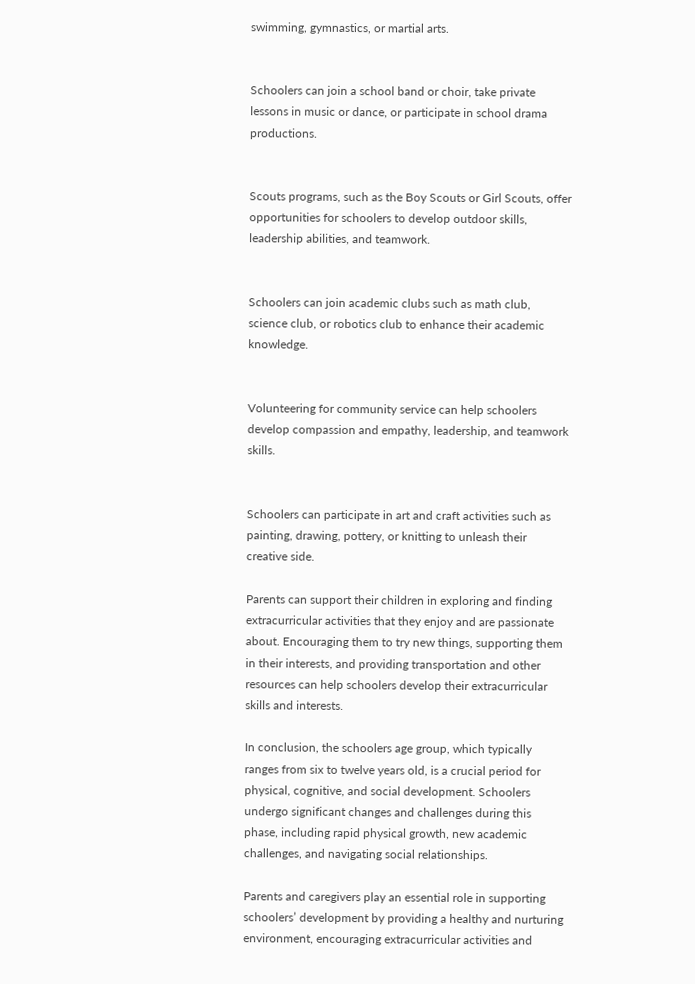swimming, gymnastics, or martial arts.


Schoolers can join a school band or choir, take private lessons in music or dance, or participate in school drama productions.


Scouts programs, such as the Boy Scouts or Girl Scouts, offer opportunities for schoolers to develop outdoor skills, leadership abilities, and teamwork.


Schoolers can join academic clubs such as math club, science club, or robotics club to enhance their academic knowledge.


Volunteering for community service can help schoolers develop compassion and empathy, leadership, and teamwork skills.


Schoolers can participate in art and craft activities such as painting, drawing, pottery, or knitting to unleash their creative side.

Parents can support their children in exploring and finding extracurricular activities that they enjoy and are passionate about. Encouraging them to try new things, supporting them in their interests, and providing transportation and other resources can help schoolers develop their extracurricular skills and interests.

In conclusion, the schoolers age group, which typically ranges from six to twelve years old, is a crucial period for physical, cognitive, and social development. Schoolers undergo significant changes and challenges during this phase, including rapid physical growth, new academic challenges, and navigating social relationships.

Parents and caregivers play an essential role in supporting schoolers’ development by providing a healthy and nurturing environment, encouraging extracurricular activities and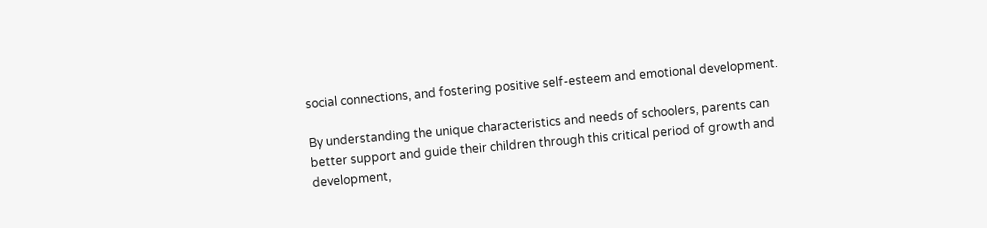social connections, and fostering positive self-esteem and emotional development.

By understanding the unique characteristics and needs of schoolers, parents can better support and guide their children through this critical period of growth and development,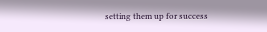setting them up for success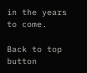in the years to come.

Back to top button